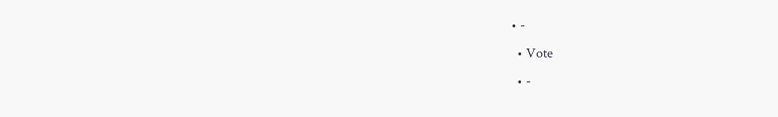• -
  • Vote
  • -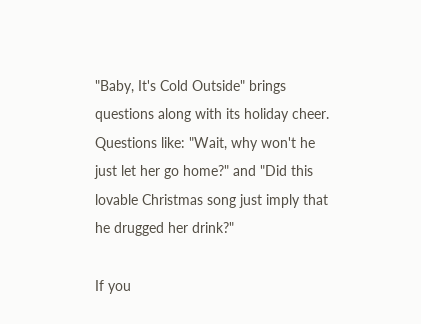"Baby, It's Cold Outside" brings questions along with its holiday cheer. Questions like: "Wait, why won't he just let her go home?" and "Did this lovable Christmas song just imply that he drugged her drink?"

If you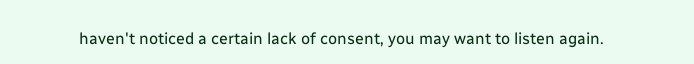haven't noticed a certain lack of consent, you may want to listen again.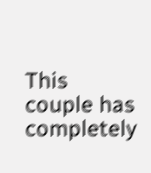This couple has completely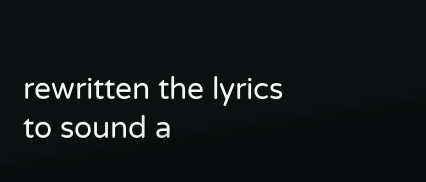rewritten the lyrics to sound a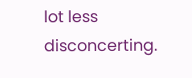lot less disconcerting.